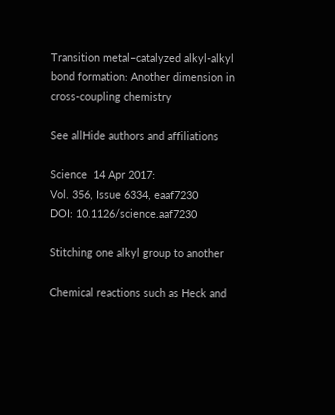Transition metal–catalyzed alkyl-alkyl bond formation: Another dimension in cross-coupling chemistry

See allHide authors and affiliations

Science  14 Apr 2017:
Vol. 356, Issue 6334, eaaf7230
DOI: 10.1126/science.aaf7230

Stitching one alkyl group to another

Chemical reactions such as Heck and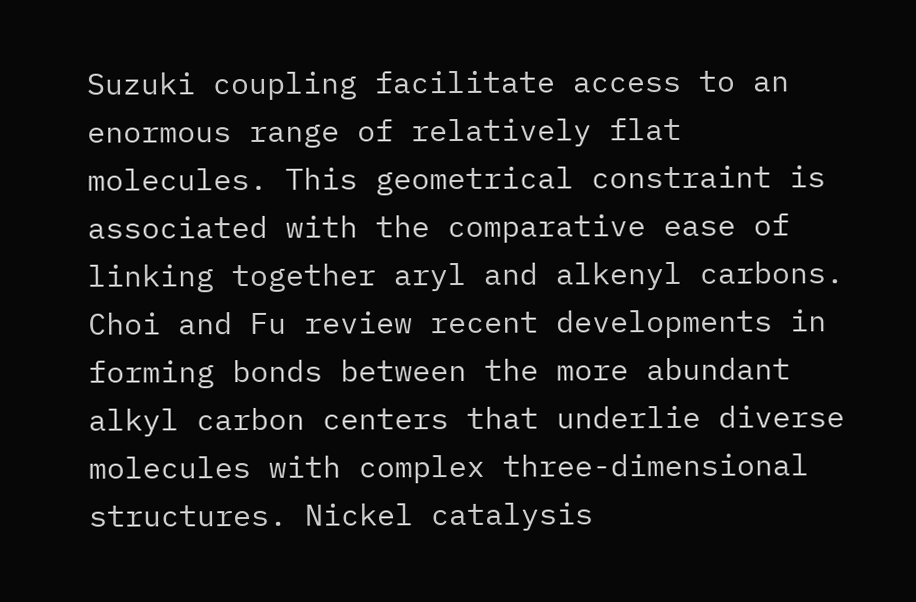Suzuki coupling facilitate access to an enormous range of relatively flat molecules. This geometrical constraint is associated with the comparative ease of linking together aryl and alkenyl carbons. Choi and Fu review recent developments in forming bonds between the more abundant alkyl carbon centers that underlie diverse molecules with complex three-dimensional structures. Nickel catalysis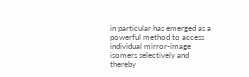in particular has emerged as a powerful method to access individual mirror-image isomers selectively and thereby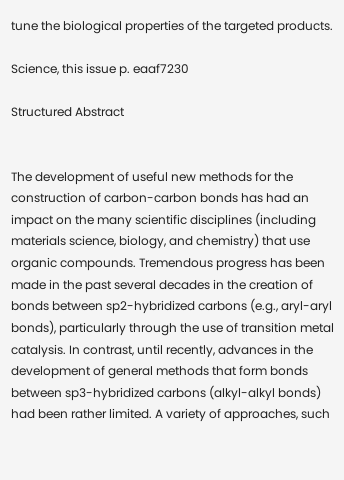tune the biological properties of the targeted products.

Science, this issue p. eaaf7230

Structured Abstract


The development of useful new methods for the construction of carbon-carbon bonds has had an impact on the many scientific disciplines (including materials science, biology, and chemistry) that use organic compounds. Tremendous progress has been made in the past several decades in the creation of bonds between sp2-hybridized carbons (e.g., aryl-aryl bonds), particularly through the use of transition metal catalysis. In contrast, until recently, advances in the development of general methods that form bonds between sp3-hybridized carbons (alkyl-alkyl bonds) had been rather limited. A variety of approaches, such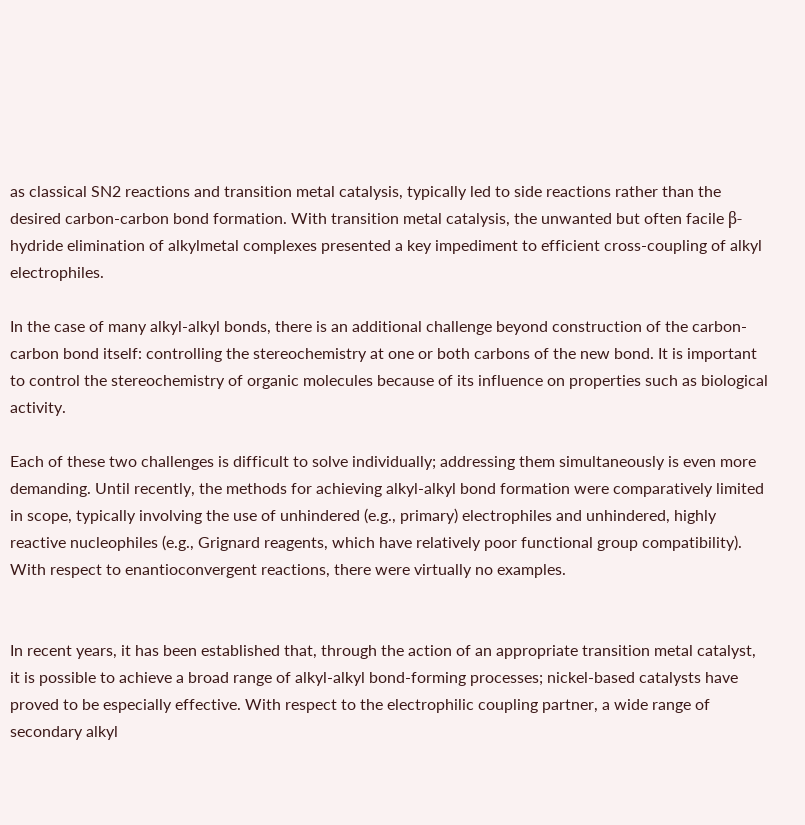as classical SN2 reactions and transition metal catalysis, typically led to side reactions rather than the desired carbon-carbon bond formation. With transition metal catalysis, the unwanted but often facile β-hydride elimination of alkylmetal complexes presented a key impediment to efficient cross-coupling of alkyl electrophiles.

In the case of many alkyl-alkyl bonds, there is an additional challenge beyond construction of the carbon-carbon bond itself: controlling the stereochemistry at one or both carbons of the new bond. It is important to control the stereochemistry of organic molecules because of its influence on properties such as biological activity.

Each of these two challenges is difficult to solve individually; addressing them simultaneously is even more demanding. Until recently, the methods for achieving alkyl-alkyl bond formation were comparatively limited in scope, typically involving the use of unhindered (e.g., primary) electrophiles and unhindered, highly reactive nucleophiles (e.g., Grignard reagents, which have relatively poor functional group compatibility). With respect to enantioconvergent reactions, there were virtually no examples.


In recent years, it has been established that, through the action of an appropriate transition metal catalyst, it is possible to achieve a broad range of alkyl-alkyl bond-forming processes; nickel-based catalysts have proved to be especially effective. With respect to the electrophilic coupling partner, a wide range of secondary alkyl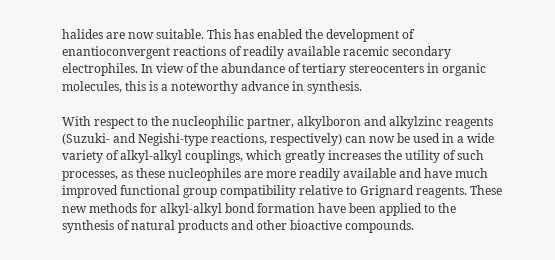halides are now suitable. This has enabled the development of enantioconvergent reactions of readily available racemic secondary electrophiles. In view of the abundance of tertiary stereocenters in organic molecules, this is a noteworthy advance in synthesis.

With respect to the nucleophilic partner, alkylboron and alkylzinc reagents (Suzuki- and Negishi-type reactions, respectively) can now be used in a wide variety of alkyl-alkyl couplings, which greatly increases the utility of such processes, as these nucleophiles are more readily available and have much improved functional group compatibility relative to Grignard reagents. These new methods for alkyl-alkyl bond formation have been applied to the synthesis of natural products and other bioactive compounds.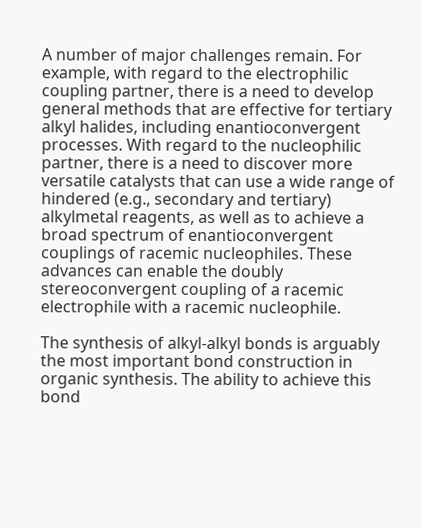A number of major challenges remain. For example, with regard to the electrophilic coupling partner, there is a need to develop general methods that are effective for tertiary alkyl halides, including enantioconvergent processes. With regard to the nucleophilic partner, there is a need to discover more versatile catalysts that can use a wide range of hindered (e.g., secondary and tertiary) alkylmetal reagents, as well as to achieve a broad spectrum of enantioconvergent couplings of racemic nucleophiles. These advances can enable the doubly stereoconvergent coupling of a racemic electrophile with a racemic nucleophile.

The synthesis of alkyl-alkyl bonds is arguably the most important bond construction in organic synthesis. The ability to achieve this bond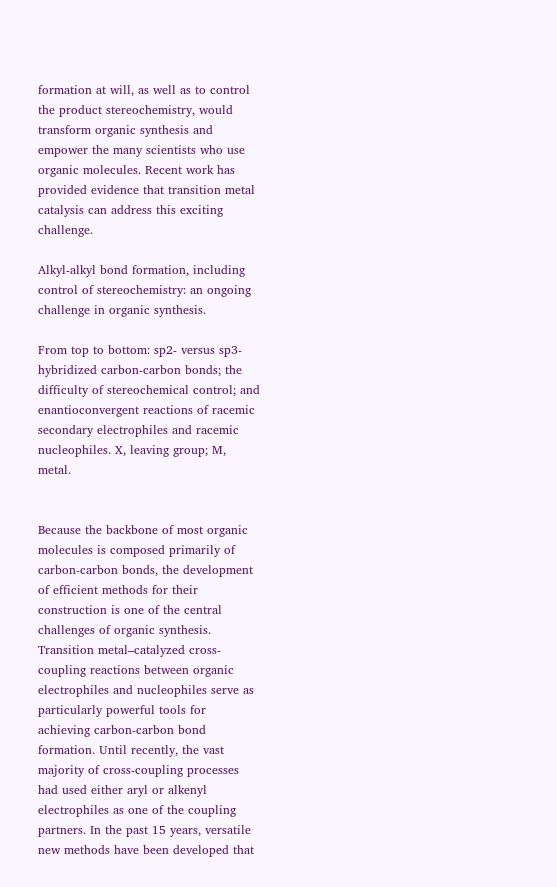formation at will, as well as to control the product stereochemistry, would transform organic synthesis and empower the many scientists who use organic molecules. Recent work has provided evidence that transition metal catalysis can address this exciting challenge.

Alkyl-alkyl bond formation, including control of stereochemistry: an ongoing challenge in organic synthesis.

From top to bottom: sp2- versus sp3-hybridized carbon-carbon bonds; the difficulty of stereochemical control; and enantioconvergent reactions of racemic secondary electrophiles and racemic nucleophiles. X, leaving group; M, metal.


Because the backbone of most organic molecules is composed primarily of carbon-carbon bonds, the development of efficient methods for their construction is one of the central challenges of organic synthesis. Transition metal–catalyzed cross-coupling reactions between organic electrophiles and nucleophiles serve as particularly powerful tools for achieving carbon-carbon bond formation. Until recently, the vast majority of cross-coupling processes had used either aryl or alkenyl electrophiles as one of the coupling partners. In the past 15 years, versatile new methods have been developed that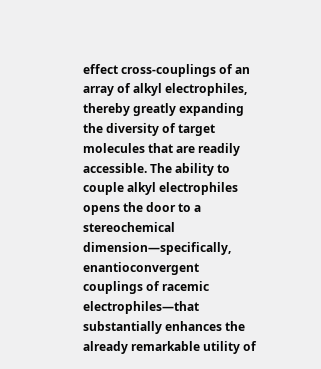effect cross-couplings of an array of alkyl electrophiles, thereby greatly expanding the diversity of target molecules that are readily accessible. The ability to couple alkyl electrophiles opens the door to a stereochemical dimension—specifically, enantioconvergent couplings of racemic electrophiles—that substantially enhances the already remarkable utility of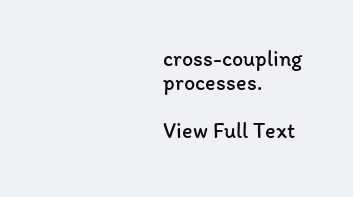cross-coupling processes.

View Full Text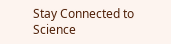Stay Connected to Science